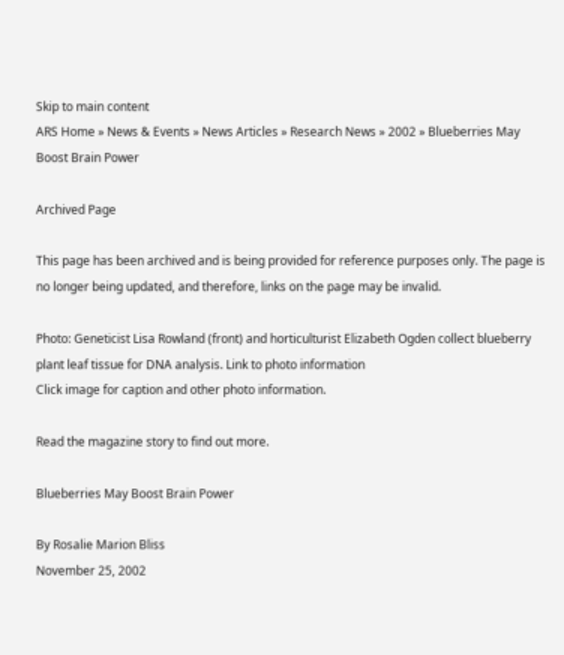Skip to main content
ARS Home » News & Events » News Articles » Research News » 2002 » Blueberries May Boost Brain Power

Archived Page

This page has been archived and is being provided for reference purposes only. The page is no longer being updated, and therefore, links on the page may be invalid.

Photo: Geneticist Lisa Rowland (front) and horticulturist Elizabeth Ogden collect blueberry plant leaf tissue for DNA analysis. Link to photo information
Click image for caption and other photo information.

Read the magazine story to find out more.

Blueberries May Boost Brain Power

By Rosalie Marion Bliss
November 25, 2002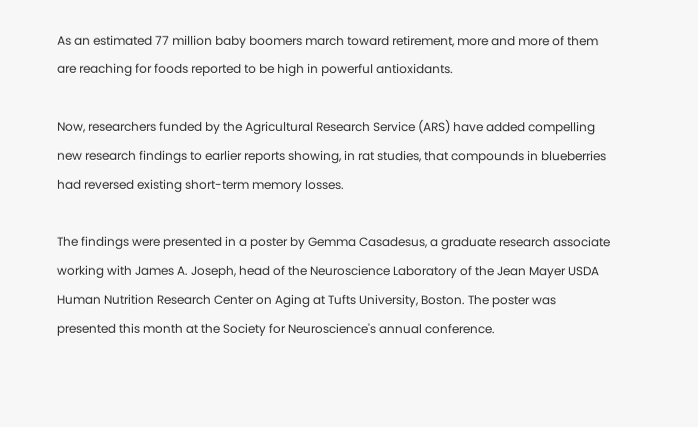As an estimated 77 million baby boomers march toward retirement, more and more of them are reaching for foods reported to be high in powerful antioxidants.

Now, researchers funded by the Agricultural Research Service (ARS) have added compelling new research findings to earlier reports showing, in rat studies, that compounds in blueberries had reversed existing short-term memory losses.

The findings were presented in a poster by Gemma Casadesus, a graduate research associate working with James A. Joseph, head of the Neuroscience Laboratory of the Jean Mayer USDA Human Nutrition Research Center on Aging at Tufts University, Boston. The poster was presented this month at the Society for Neuroscience's annual conference.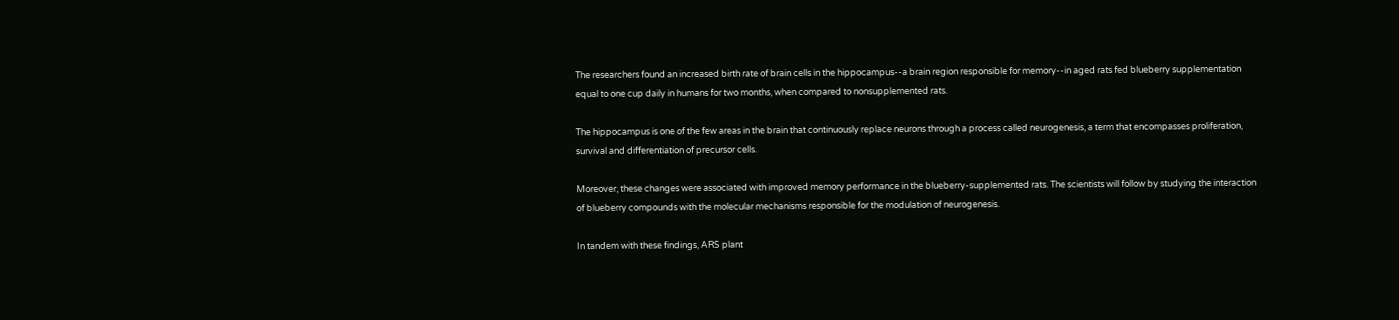The researchers found an increased birth rate of brain cells in the hippocampus--a brain region responsible for memory--in aged rats fed blueberry supplementation equal to one cup daily in humans for two months, when compared to nonsupplemented rats.

The hippocampus is one of the few areas in the brain that continuously replace neurons through a process called neurogenesis, a term that encompasses proliferation, survival and differentiation of precursor cells.

Moreover, these changes were associated with improved memory performance in the blueberry-supplemented rats. The scientists will follow by studying the interaction of blueberry compounds with the molecular mechanisms responsible for the modulation of neurogenesis.

In tandem with these findings, ARS plant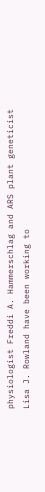physiologist Freddi A. Hammerschlag and ARS plant geneticist Lisa J. Rowland have been working to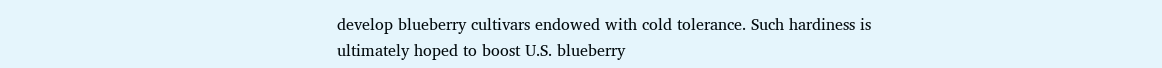develop blueberry cultivars endowed with cold tolerance. Such hardiness is ultimately hoped to boost U.S. blueberry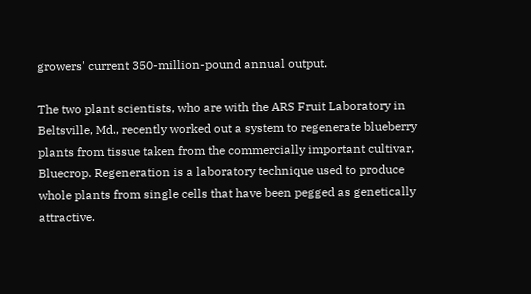growers' current 350-million-pound annual output.

The two plant scientists, who are with the ARS Fruit Laboratory in Beltsville, Md., recently worked out a system to regenerate blueberry plants from tissue taken from the commercially important cultivar, Bluecrop. Regeneration is a laboratory technique used to produce whole plants from single cells that have been pegged as genetically attractive.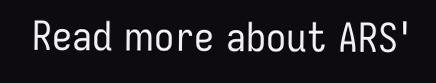Read more about ARS'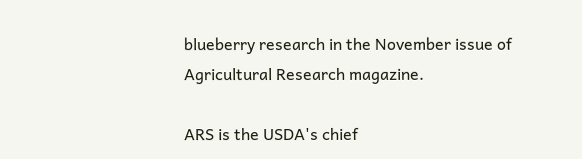blueberry research in the November issue of Agricultural Research magazine.

ARS is the USDA's chief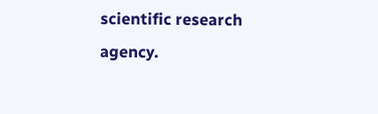scientific research agency.